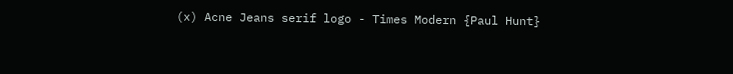(x) Acne Jeans serif logo - Times Modern {Paul Hunt}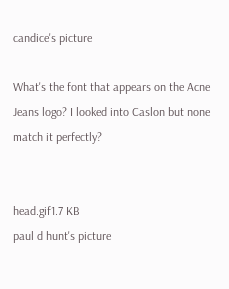candice's picture

What's the font that appears on the Acne Jeans logo? I looked into Caslon but none match it perfectly?


head.gif1.7 KB
paul d hunt's picture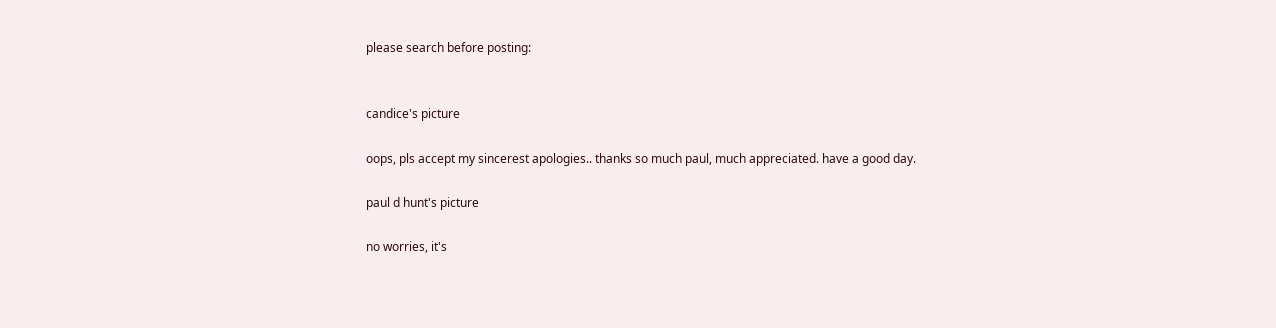please search before posting:


candice's picture

oops, pls accept my sincerest apologies.. thanks so much paul, much appreciated. have a good day.

paul d hunt's picture

no worries, it's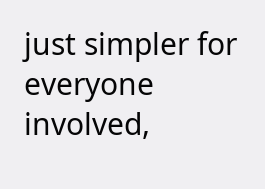just simpler for everyone involved,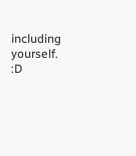including yourself. :D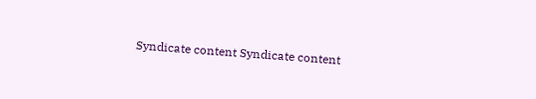Syndicate content Syndicate content